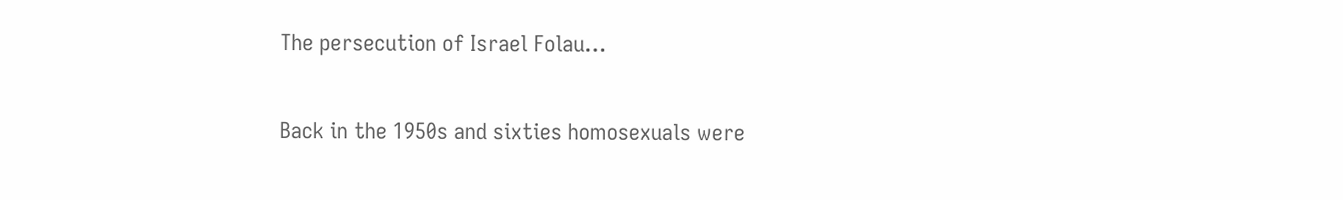The persecution of Israel Folau…

Back in the 1950s and sixties homosexuals were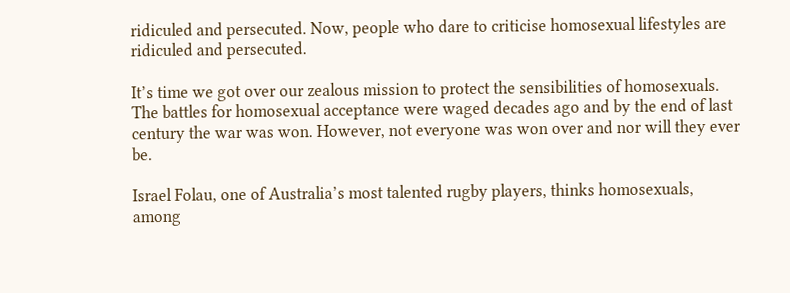ridiculed and persecuted. Now, people who dare to criticise homosexual lifestyles are ridiculed and persecuted.

It’s time we got over our zealous mission to protect the sensibilities of homosexuals. The battles for homosexual acceptance were waged decades ago and by the end of last century the war was won. However, not everyone was won over and nor will they ever be.

Israel Folau, one of Australia’s most talented rugby players, thinks homosexuals, among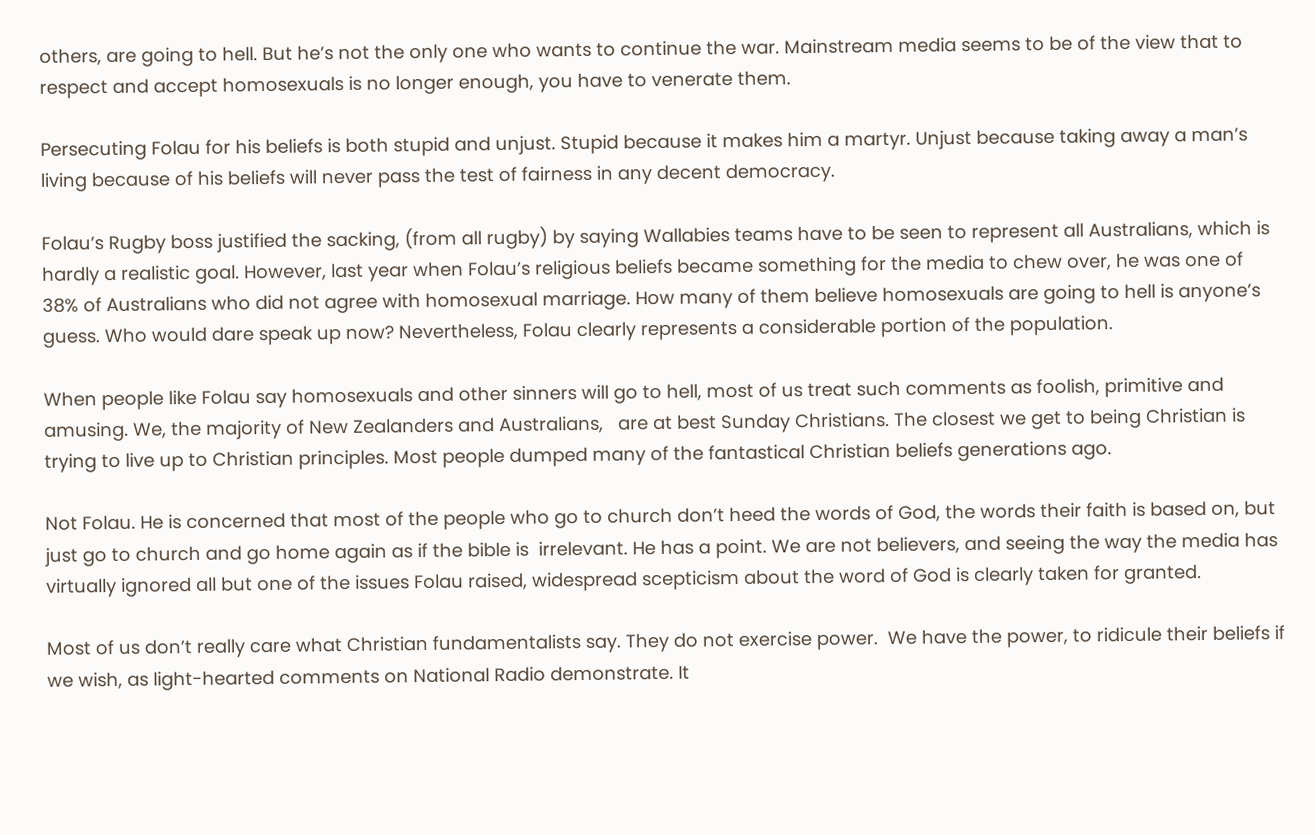others, are going to hell. But he’s not the only one who wants to continue the war. Mainstream media seems to be of the view that to respect and accept homosexuals is no longer enough, you have to venerate them.

Persecuting Folau for his beliefs is both stupid and unjust. Stupid because it makes him a martyr. Unjust because taking away a man’s living because of his beliefs will never pass the test of fairness in any decent democracy.

Folau’s Rugby boss justified the sacking, (from all rugby) by saying Wallabies teams have to be seen to represent all Australians, which is hardly a realistic goal. However, last year when Folau’s religious beliefs became something for the media to chew over, he was one of 38% of Australians who did not agree with homosexual marriage. How many of them believe homosexuals are going to hell is anyone’s guess. Who would dare speak up now? Nevertheless, Folau clearly represents a considerable portion of the population.

When people like Folau say homosexuals and other sinners will go to hell, most of us treat such comments as foolish, primitive and amusing. We, the majority of New Zealanders and Australians,   are at best Sunday Christians. The closest we get to being Christian is trying to live up to Christian principles. Most people dumped many of the fantastical Christian beliefs generations ago.

Not Folau. He is concerned that most of the people who go to church don’t heed the words of God, the words their faith is based on, but just go to church and go home again as if the bible is  irrelevant. He has a point. We are not believers, and seeing the way the media has virtually ignored all but one of the issues Folau raised, widespread scepticism about the word of God is clearly taken for granted.

Most of us don’t really care what Christian fundamentalists say. They do not exercise power.  We have the power, to ridicule their beliefs if we wish, as light-hearted comments on National Radio demonstrate. It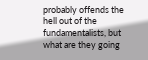probably offends the hell out of the fundamentalists, but what are they going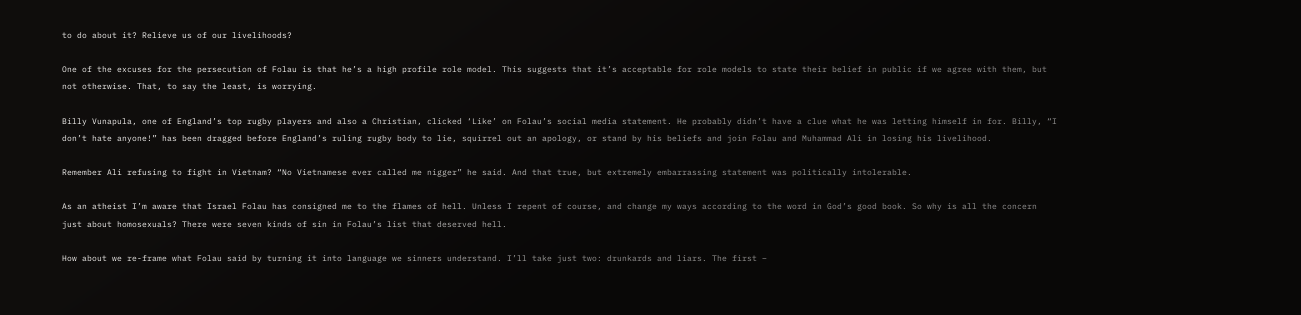to do about it? Relieve us of our livelihoods?

One of the excuses for the persecution of Folau is that he’s a high profile role model. This suggests that it’s acceptable for role models to state their belief in public if we agree with them, but not otherwise. That, to say the least, is worrying.

Billy Vunapula, one of England’s top rugby players and also a Christian, clicked ‘Like’ on Folau’s social media statement. He probably didn’t have a clue what he was letting himself in for. Billy, “I don’t hate anyone!” has been dragged before England’s ruling rugby body to lie, squirrel out an apology, or stand by his beliefs and join Folau and Muhammad Ali in losing his livelihood.

Remember Ali refusing to fight in Vietnam? “No Vietnamese ever called me nigger” he said. And that true, but extremely embarrassing statement was politically intolerable.

As an atheist I’m aware that Israel Folau has consigned me to the flames of hell. Unless I repent of course, and change my ways according to the word in God’s good book. So why is all the concern just about homosexuals? There were seven kinds of sin in Folau’s list that deserved hell.

How about we re-frame what Folau said by turning it into language we sinners understand. I’ll take just two: drunkards and liars. The first –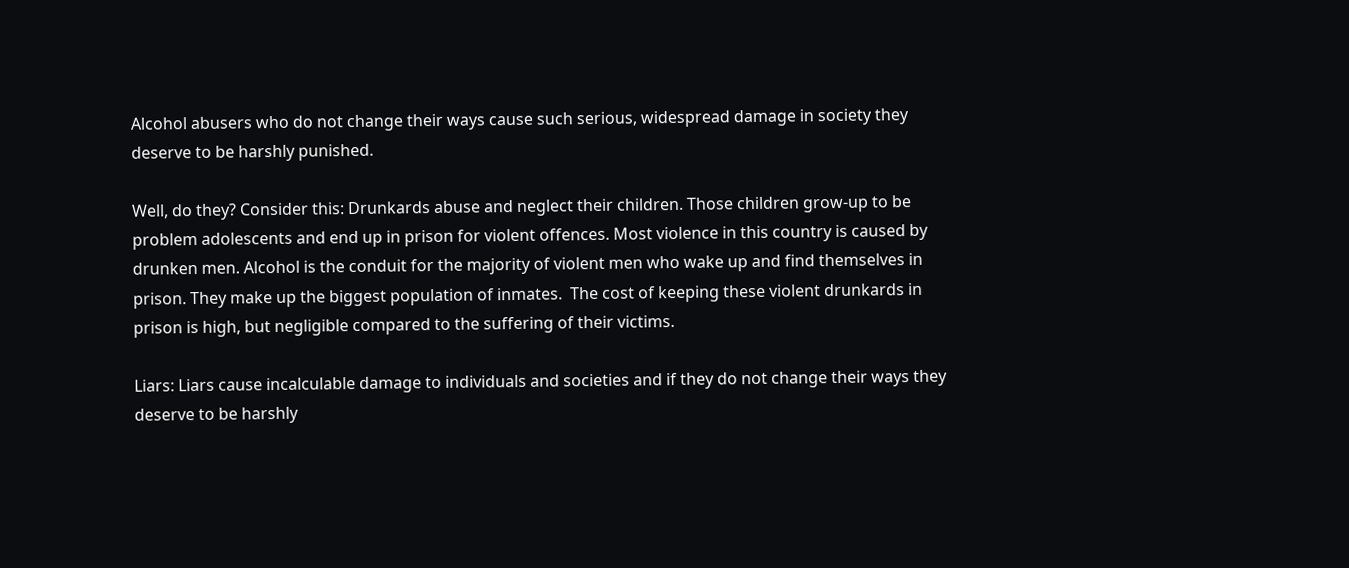Alcohol abusers who do not change their ways cause such serious, widespread damage in society they deserve to be harshly punished.

Well, do they? Consider this: Drunkards abuse and neglect their children. Those children grow-up to be problem adolescents and end up in prison for violent offences. Most violence in this country is caused by drunken men. Alcohol is the conduit for the majority of violent men who wake up and find themselves in prison. They make up the biggest population of inmates.  The cost of keeping these violent drunkards in prison is high, but negligible compared to the suffering of their victims.

Liars: Liars cause incalculable damage to individuals and societies and if they do not change their ways they deserve to be harshly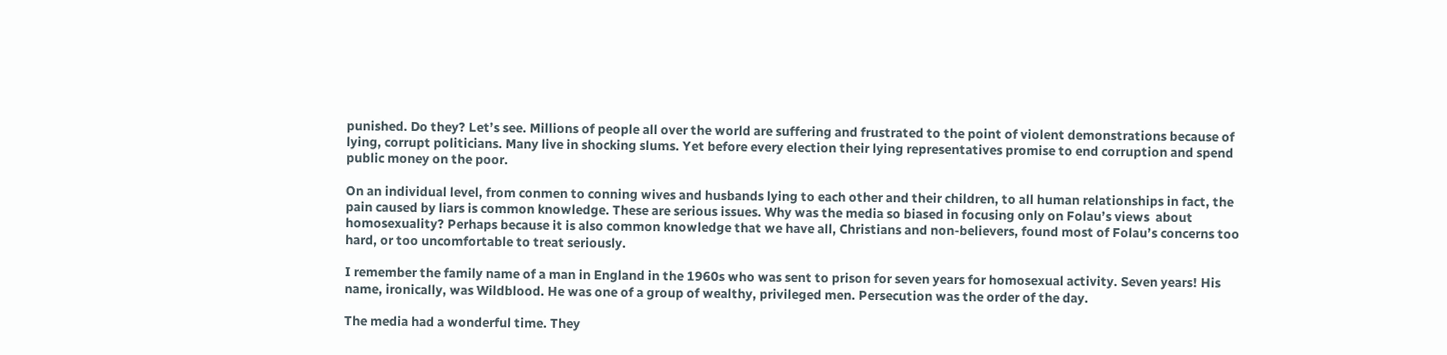punished. Do they? Let’s see. Millions of people all over the world are suffering and frustrated to the point of violent demonstrations because of lying, corrupt politicians. Many live in shocking slums. Yet before every election their lying representatives promise to end corruption and spend public money on the poor.

On an individual level, from conmen to conning wives and husbands lying to each other and their children, to all human relationships in fact, the pain caused by liars is common knowledge. These are serious issues. Why was the media so biased in focusing only on Folau’s views  about homosexuality? Perhaps because it is also common knowledge that we have all, Christians and non-believers, found most of Folau’s concerns too hard, or too uncomfortable to treat seriously.

I remember the family name of a man in England in the 1960s who was sent to prison for seven years for homosexual activity. Seven years! His name, ironically, was Wildblood. He was one of a group of wealthy, privileged men. Persecution was the order of the day.

The media had a wonderful time. They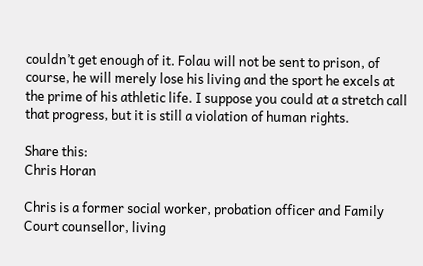couldn’t get enough of it. Folau will not be sent to prison, of course, he will merely lose his living and the sport he excels at the prime of his athletic life. I suppose you could at a stretch call that progress, but it is still a violation of human rights.

Share this:
Chris Horan

Chris is a former social worker, probation officer and Family Court counsellor, living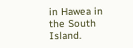in Hawea in the South Island.